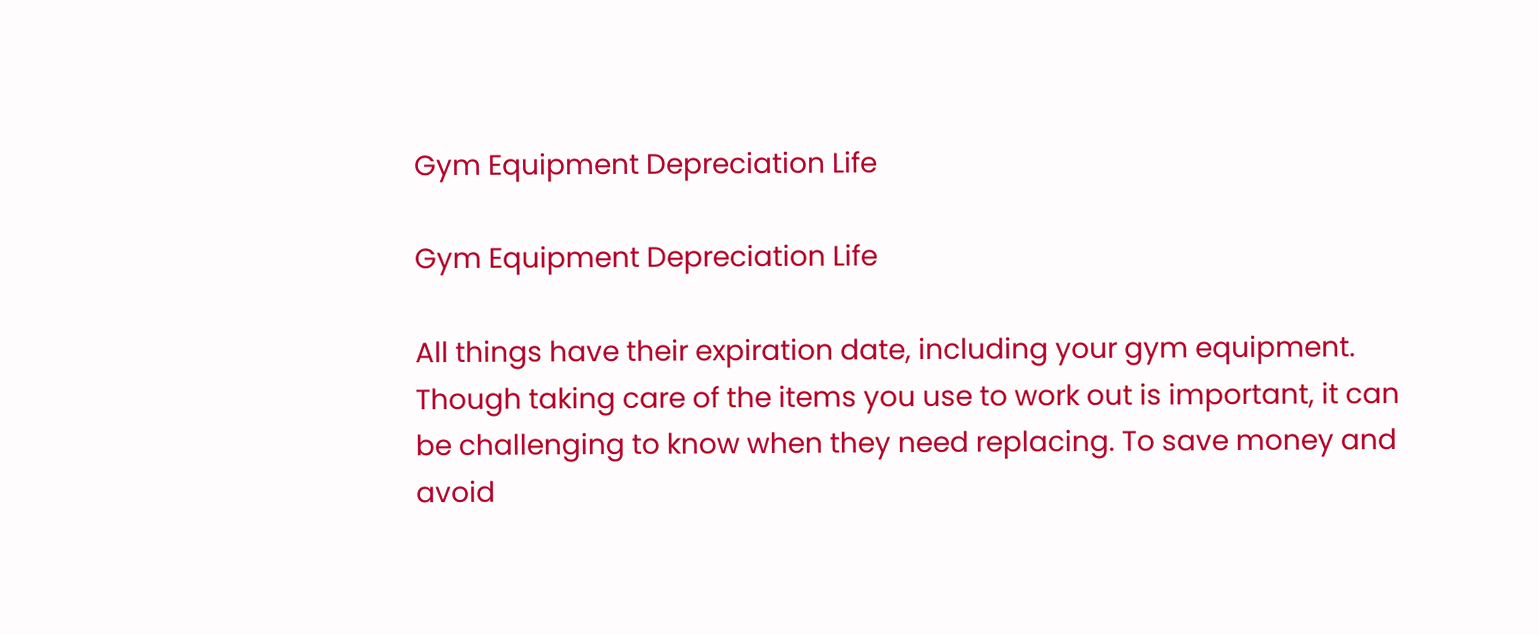Gym Equipment Depreciation Life

Gym Equipment Depreciation Life

All things have their expiration date, including your gym equipment. Though taking care of the items you use to work out is important, it can be challenging to know when they need replacing. To save money and avoid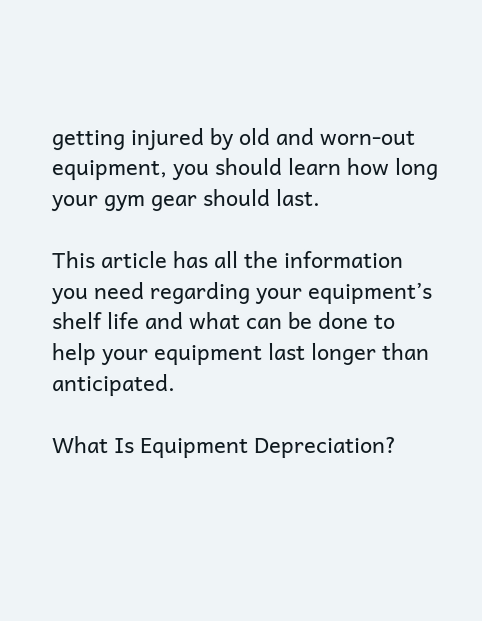getting injured by old and worn-out equipment, you should learn how long your gym gear should last.

This article has all the information you need regarding your equipment’s shelf life and what can be done to help your equipment last longer than anticipated.

What Is Equipment Depreciation?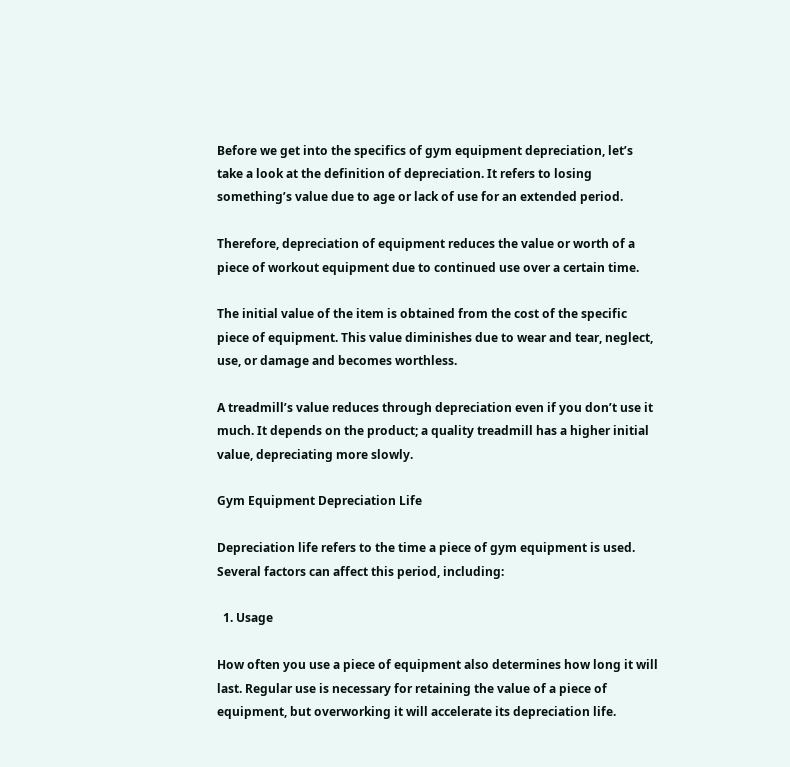Before we get into the specifics of gym equipment depreciation, let’s take a look at the definition of depreciation. It refers to losing something’s value due to age or lack of use for an extended period.

Therefore, depreciation of equipment reduces the value or worth of a piece of workout equipment due to continued use over a certain time.

The initial value of the item is obtained from the cost of the specific piece of equipment. This value diminishes due to wear and tear, neglect, use, or damage and becomes worthless.

A treadmill’s value reduces through depreciation even if you don’t use it much. It depends on the product; a quality treadmill has a higher initial value, depreciating more slowly.

Gym Equipment Depreciation Life

Depreciation life refers to the time a piece of gym equipment is used. Several factors can affect this period, including:

  1. Usage

How often you use a piece of equipment also determines how long it will last. Regular use is necessary for retaining the value of a piece of equipment, but overworking it will accelerate its depreciation life.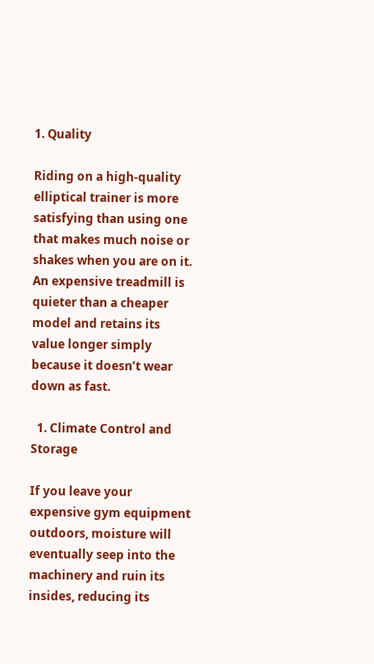1. Quality

Riding on a high-quality elliptical trainer is more satisfying than using one that makes much noise or shakes when you are on it. An expensive treadmill is quieter than a cheaper model and retains its value longer simply because it doesn’t wear down as fast.

  1. Climate Control and Storage

If you leave your expensive gym equipment outdoors, moisture will eventually seep into the machinery and ruin its insides, reducing its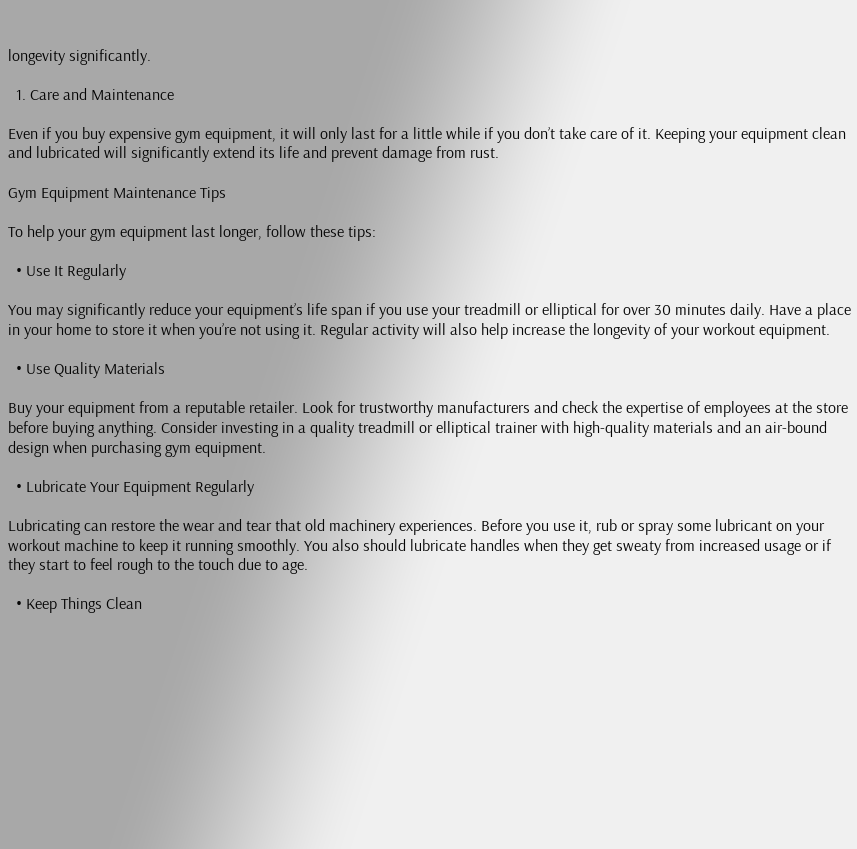longevity significantly.

  1. Care and Maintenance

Even if you buy expensive gym equipment, it will only last for a little while if you don’t take care of it. Keeping your equipment clean and lubricated will significantly extend its life and prevent damage from rust.

Gym Equipment Maintenance Tips

To help your gym equipment last longer, follow these tips:

  • Use It Regularly

You may significantly reduce your equipment’s life span if you use your treadmill or elliptical for over 30 minutes daily. Have a place in your home to store it when you’re not using it. Regular activity will also help increase the longevity of your workout equipment.

  • Use Quality Materials

Buy your equipment from a reputable retailer. Look for trustworthy manufacturers and check the expertise of employees at the store before buying anything. Consider investing in a quality treadmill or elliptical trainer with high-quality materials and an air-bound design when purchasing gym equipment.

  • Lubricate Your Equipment Regularly

Lubricating can restore the wear and tear that old machinery experiences. Before you use it, rub or spray some lubricant on your workout machine to keep it running smoothly. You also should lubricate handles when they get sweaty from increased usage or if they start to feel rough to the touch due to age.

  • Keep Things Clean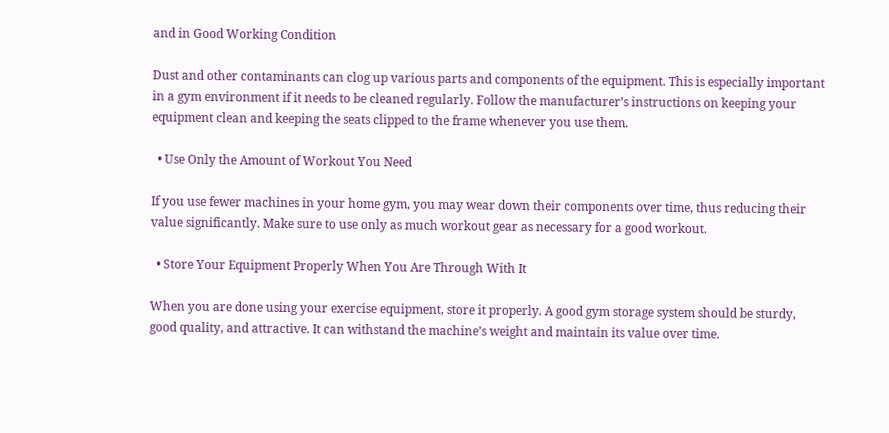and in Good Working Condition

Dust and other contaminants can clog up various parts and components of the equipment. This is especially important in a gym environment if it needs to be cleaned regularly. Follow the manufacturer’s instructions on keeping your equipment clean and keeping the seats clipped to the frame whenever you use them.

  • Use Only the Amount of Workout You Need

If you use fewer machines in your home gym, you may wear down their components over time, thus reducing their value significantly. Make sure to use only as much workout gear as necessary for a good workout.

  • Store Your Equipment Properly When You Are Through With It

When you are done using your exercise equipment, store it properly. A good gym storage system should be sturdy, good quality, and attractive. It can withstand the machine’s weight and maintain its value over time.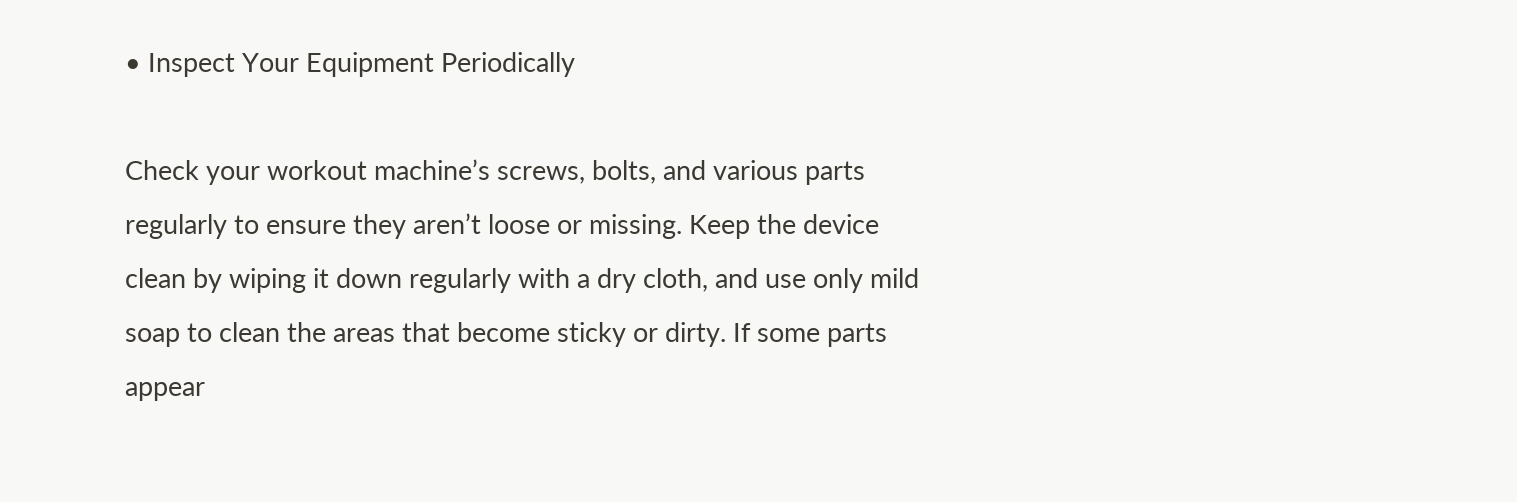• Inspect Your Equipment Periodically

Check your workout machine’s screws, bolts, and various parts regularly to ensure they aren’t loose or missing. Keep the device clean by wiping it down regularly with a dry cloth, and use only mild soap to clean the areas that become sticky or dirty. If some parts appear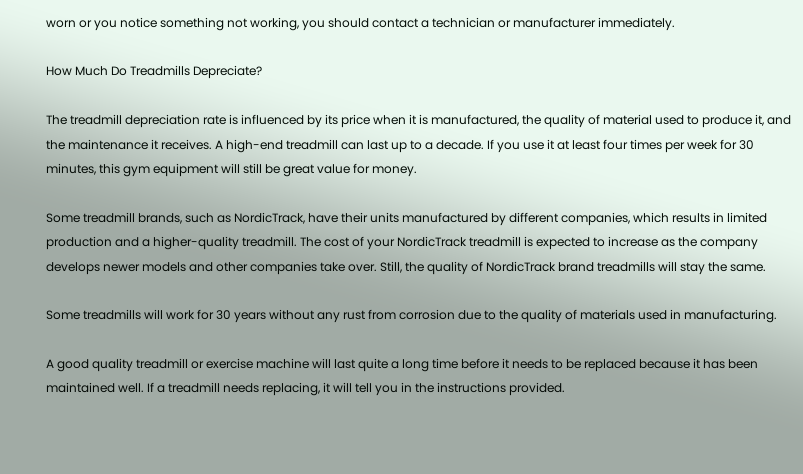worn or you notice something not working, you should contact a technician or manufacturer immediately.

How Much Do Treadmills Depreciate?

The treadmill depreciation rate is influenced by its price when it is manufactured, the quality of material used to produce it, and the maintenance it receives. A high-end treadmill can last up to a decade. If you use it at least four times per week for 30 minutes, this gym equipment will still be great value for money.

Some treadmill brands, such as NordicTrack, have their units manufactured by different companies, which results in limited production and a higher-quality treadmill. The cost of your NordicTrack treadmill is expected to increase as the company develops newer models and other companies take over. Still, the quality of NordicTrack brand treadmills will stay the same.

Some treadmills will work for 30 years without any rust from corrosion due to the quality of materials used in manufacturing.

A good quality treadmill or exercise machine will last quite a long time before it needs to be replaced because it has been maintained well. If a treadmill needs replacing, it will tell you in the instructions provided.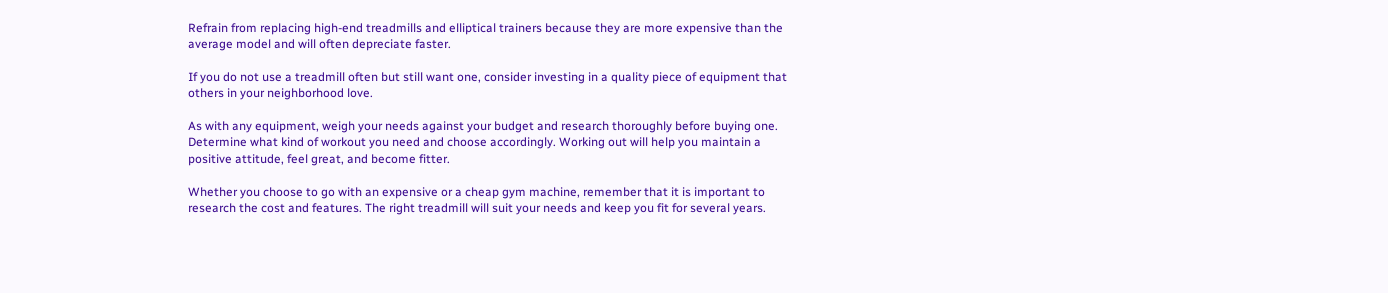Refrain from replacing high-end treadmills and elliptical trainers because they are more expensive than the average model and will often depreciate faster.

If you do not use a treadmill often but still want one, consider investing in a quality piece of equipment that others in your neighborhood love.

As with any equipment, weigh your needs against your budget and research thoroughly before buying one. Determine what kind of workout you need and choose accordingly. Working out will help you maintain a positive attitude, feel great, and become fitter.

Whether you choose to go with an expensive or a cheap gym machine, remember that it is important to research the cost and features. The right treadmill will suit your needs and keep you fit for several years.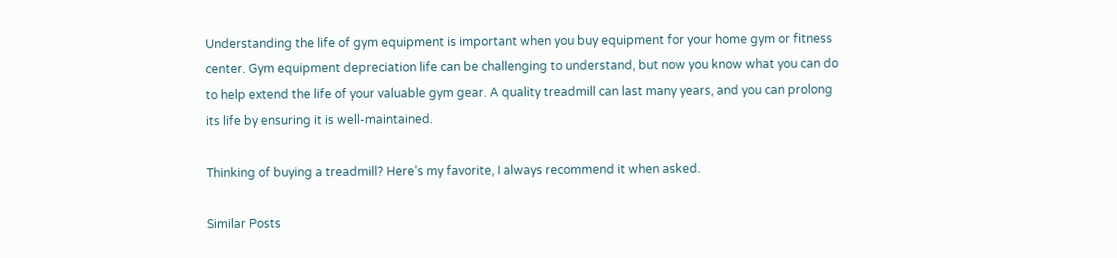Understanding the life of gym equipment is important when you buy equipment for your home gym or fitness center. Gym equipment depreciation life can be challenging to understand, but now you know what you can do to help extend the life of your valuable gym gear. A quality treadmill can last many years, and you can prolong its life by ensuring it is well-maintained.

Thinking of buying a treadmill? Here’s my favorite, I always recommend it when asked.

Similar Posts